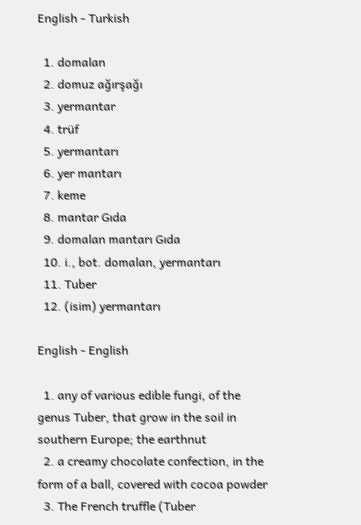English - Turkish

  1. domalan
  2. domuz ağırşağı
  3. yermantar
  4. trüf
  5. yermantarı
  6. yer mantarı
  7. keme
  8. mantar Gıda
  9. domalan mantarı Gıda
  10. i., bot. domalan, yermantarı
  11. Tuber
  12. (isim) yermantarı

English - English

  1. any of various edible fungi, of the genus Tuber, that grow in the soil in southern Europe; the earthnut
  2. a creamy chocolate confection, in the form of a ball, covered with cocoa powder
  3. The French truffle (Tuber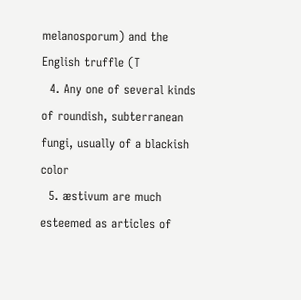melanosporum) and the English truffle (T
  4. Any one of several kinds of roundish, subterranean fungi, usually of a blackish color
  5. æstivum are much esteemed as articles of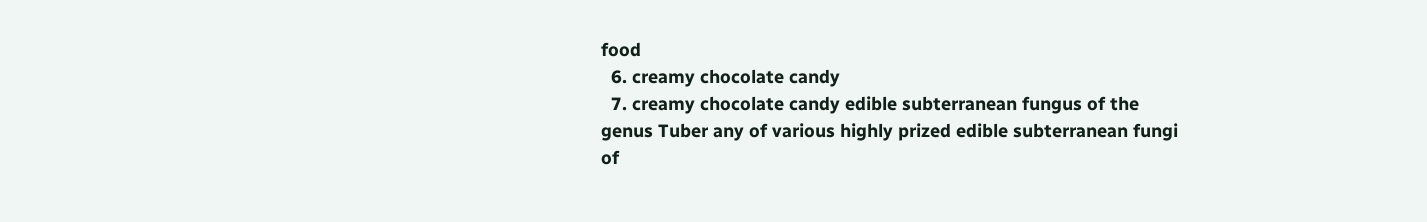food
  6. creamy chocolate candy
  7. creamy chocolate candy edible subterranean fungus of the genus Tuber any of various highly prized edible subterranean fungi of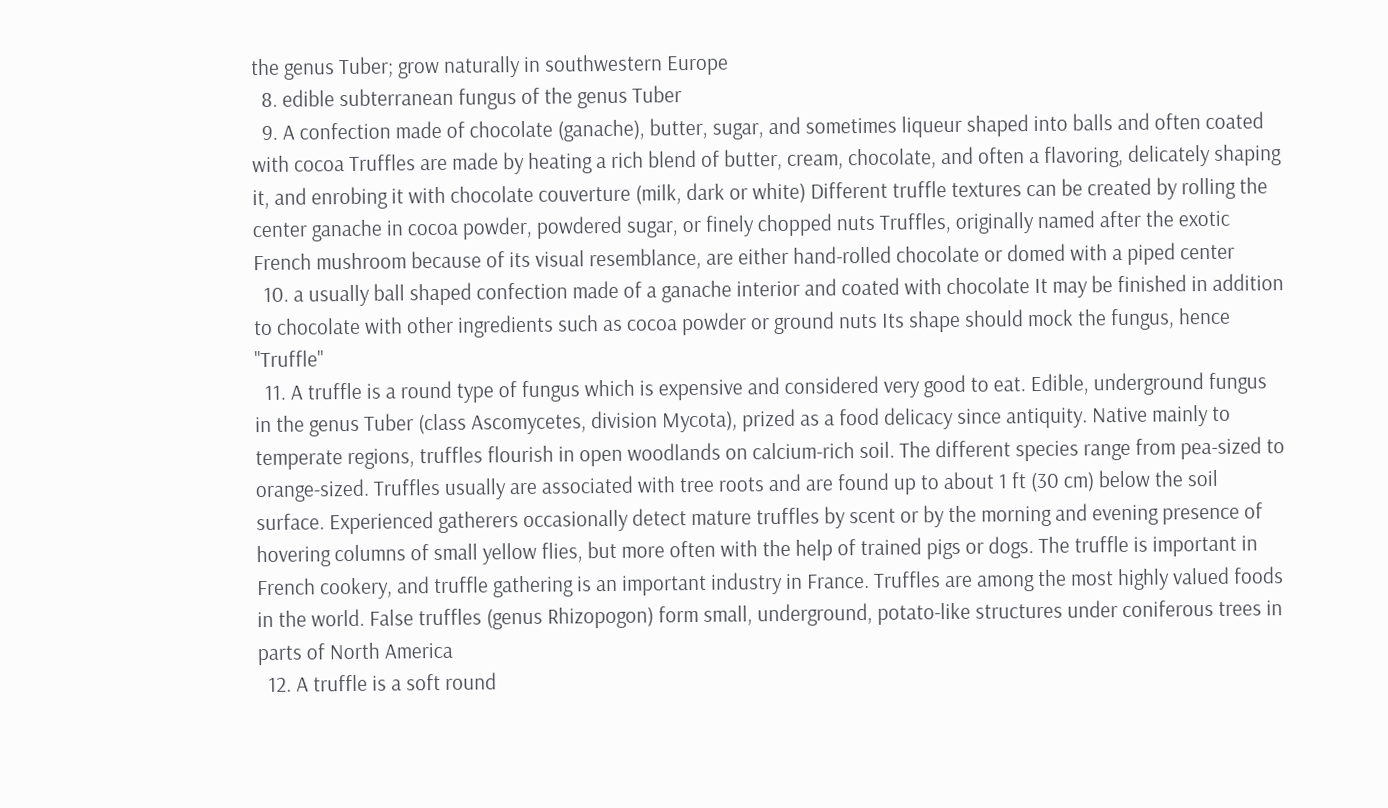the genus Tuber; grow naturally in southwestern Europe
  8. edible subterranean fungus of the genus Tuber
  9. A confection made of chocolate (ganache), butter, sugar, and sometimes liqueur shaped into balls and often coated with cocoa Truffles are made by heating a rich blend of butter, cream, chocolate, and often a flavoring, delicately shaping it, and enrobing it with chocolate couverture (milk, dark or white) Different truffle textures can be created by rolling the center ganache in cocoa powder, powdered sugar, or finely chopped nuts Truffles, originally named after the exotic French mushroom because of its visual resemblance, are either hand-rolled chocolate or domed with a piped center
  10. a usually ball shaped confection made of a ganache interior and coated with chocolate It may be finished in addition to chocolate with other ingredients such as cocoa powder or ground nuts Its shape should mock the fungus, hence "Truffle"
  11. A truffle is a round type of fungus which is expensive and considered very good to eat. Edible, underground fungus in the genus Tuber (class Ascomycetes, division Mycota), prized as a food delicacy since antiquity. Native mainly to temperate regions, truffles flourish in open woodlands on calcium-rich soil. The different species range from pea-sized to orange-sized. Truffles usually are associated with tree roots and are found up to about 1 ft (30 cm) below the soil surface. Experienced gatherers occasionally detect mature truffles by scent or by the morning and evening presence of hovering columns of small yellow flies, but more often with the help of trained pigs or dogs. The truffle is important in French cookery, and truffle gathering is an important industry in France. Truffles are among the most highly valued foods in the world. False truffles (genus Rhizopogon) form small, underground, potato-like structures under coniferous trees in parts of North America
  12. A truffle is a soft round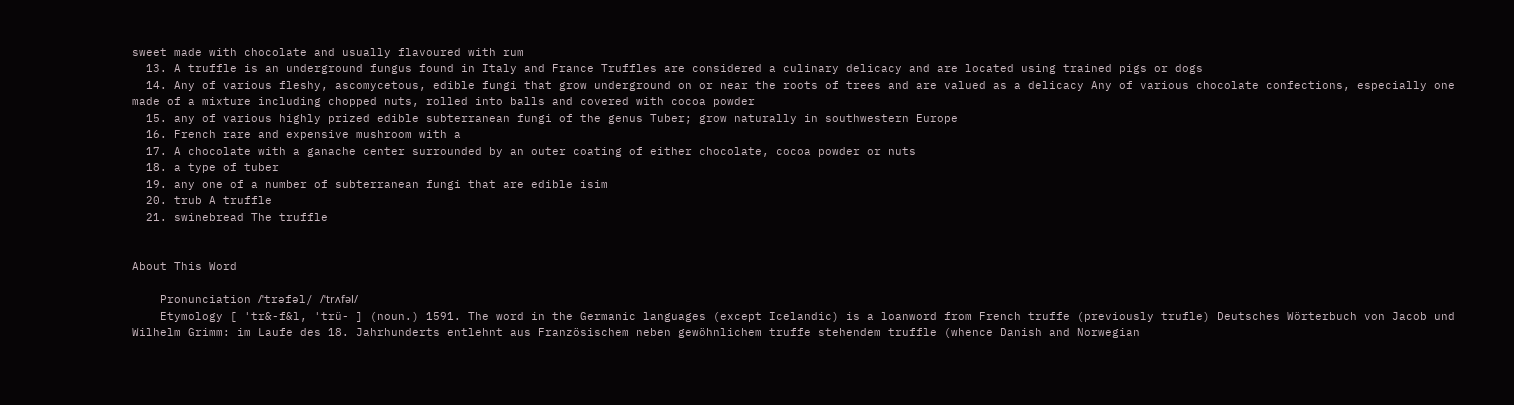sweet made with chocolate and usually flavoured with rum
  13. A truffle is an underground fungus found in Italy and France Truffles are considered a culinary delicacy and are located using trained pigs or dogs
  14. Any of various fleshy, ascomycetous, edible fungi that grow underground on or near the roots of trees and are valued as a delicacy Any of various chocolate confections, especially one made of a mixture including chopped nuts, rolled into balls and covered with cocoa powder
  15. any of various highly prized edible subterranean fungi of the genus Tuber; grow naturally in southwestern Europe
  16. French rare and expensive mushroom with a
  17. A chocolate with a ganache center surrounded by an outer coating of either chocolate, cocoa powder or nuts
  18. a type of tuber
  19. any one of a number of subterranean fungi that are edible isim
  20. trub A truffle
  21. swinebread The truffle


About This Word

    Pronunciation /ˈtrəfəl/ /ˈtrʌfəl/
    Etymology [ 'tr&-f&l, 'trü- ] (noun.) 1591. The word in the Germanic languages (except Icelandic) is a loanword from French truffe (previously trufle) Deutsches Wörterbuch von Jacob und Wilhelm Grimm: im Laufe des 18. Jahrhunderts entlehnt aus Französischem neben gewöhnlichem truffe stehendem truffle (whence Danish and Norwegian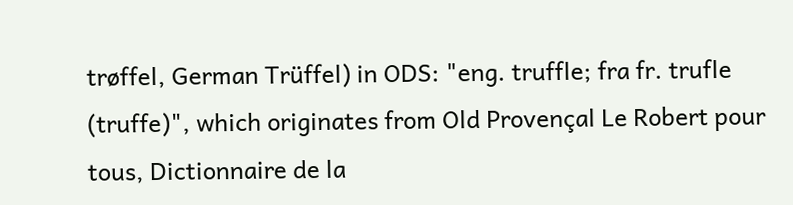trøffel, German Trüffel) in ODS: "eng. truffle; fra fr. trufle (truffe)", which originates from Old Provençal Le Robert pour tous, Dictionnaire de la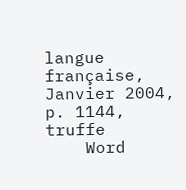langue française, Janvier 2004, p. 1144, truffe
    Word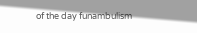of the day funambulism